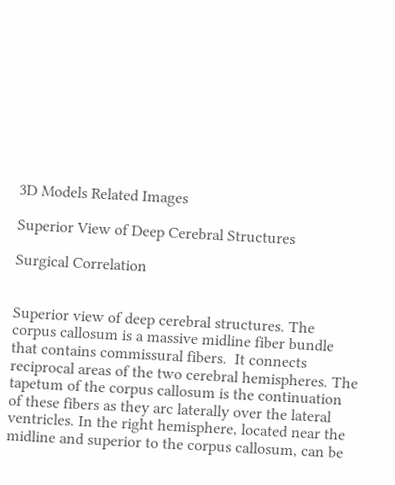3D Models Related Images

Superior View of Deep Cerebral Structures

Surgical Correlation


Superior view of deep cerebral structures. The corpus callosum is a massive midline fiber bundle that contains commissural fibers.  It connects reciprocal areas of the two cerebral hemispheres. The tapetum of the corpus callosum is the continuation of these fibers as they arc laterally over the lateral ventricles. In the right hemisphere, located near the midline and superior to the corpus callosum, can be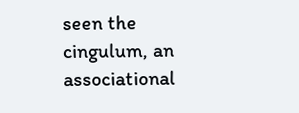seen the cingulum, an associational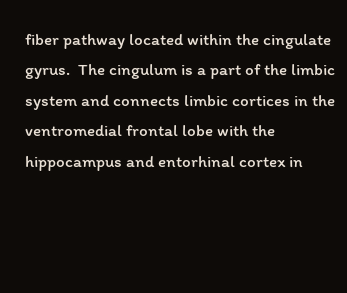fiber pathway located within the cingulate gyrus.  The cingulum is a part of the limbic system and connects limbic cortices in the ventromedial frontal lobe with the hippocampus and entorhinal cortex in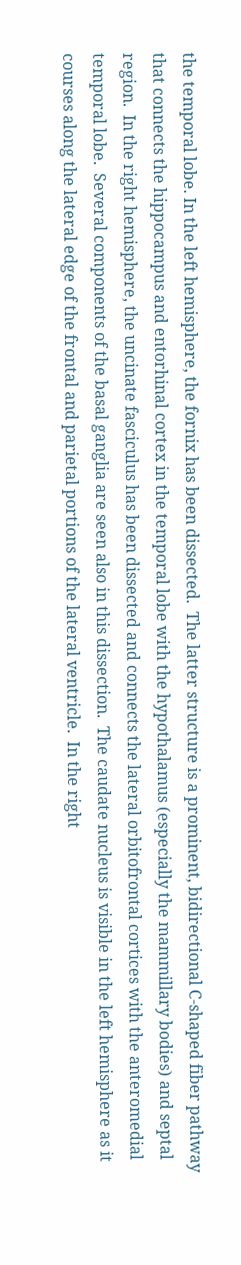the temporal lobe. In the left hemisphere, the fornix has been dissected.  The latter structure is a prominent, bidirectional C-shaped fiber pathway that connects the hippocampus and entorhinal cortex in the temporal lobe with the hypothalamus (especially the mammillary bodies) and septal region.  In the right hemisphere, the uncinate fasciculus has been dissected and connects the lateral orbitofrontal cortices with the anteromedial temporal lobe.  Several components of the basal ganglia are seen also in this dissection.  The caudate nucleus is visible in the left hemisphere as it courses along the lateral edge of the frontal and parietal portions of the lateral ventricle.  In the right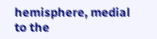hemisphere, medial to the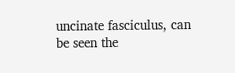uncinate fasciculus, can be seen the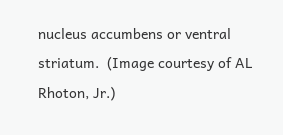nucleus accumbens or ventral striatum.  (Image courtesy of AL Rhoton, Jr.)